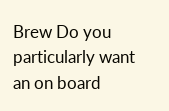Brew Do you particularly want an on board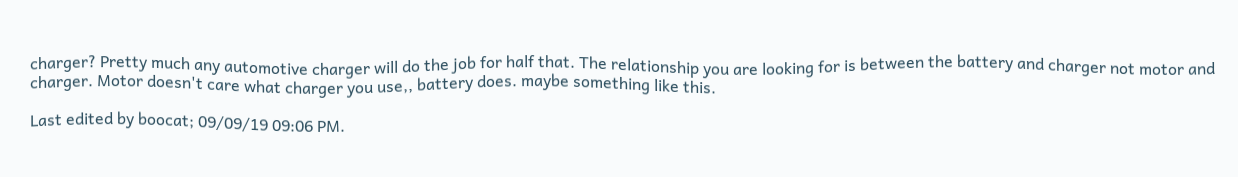charger? Pretty much any automotive charger will do the job for half that. The relationship you are looking for is between the battery and charger not motor and charger. Motor doesn't care what charger you use,, battery does. maybe something like this.

Last edited by boocat; 09/09/19 09:06 PM.